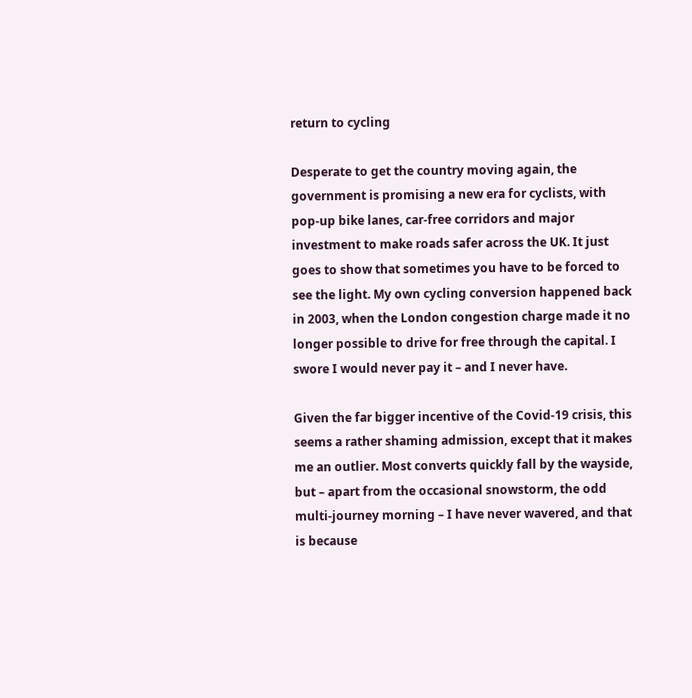return to cycling

Desperate to get the country moving again, the government is promising a new era for cyclists, with pop-up bike lanes, car-free corridors and major investment to make roads safer across the UK. It just goes to show that sometimes you have to be forced to see the light. My own cycling conversion happened back in 2003, when the London congestion charge made it no longer possible to drive for free through the capital. I swore I would never pay it – and I never have.

Given the far bigger incentive of the Covid-19 crisis, this seems a rather shaming admission, except that it makes me an outlier. Most converts quickly fall by the wayside, but – apart from the occasional snowstorm, the odd multi-journey morning – I have never wavered, and that is because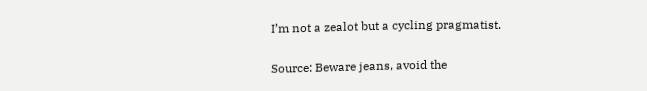I’m not a zealot but a cycling pragmatist.

Source: Beware jeans, avoid the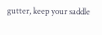gutter, keep your saddle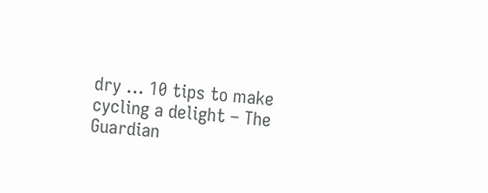dry … 10 tips to make cycling a delight – The Guardian